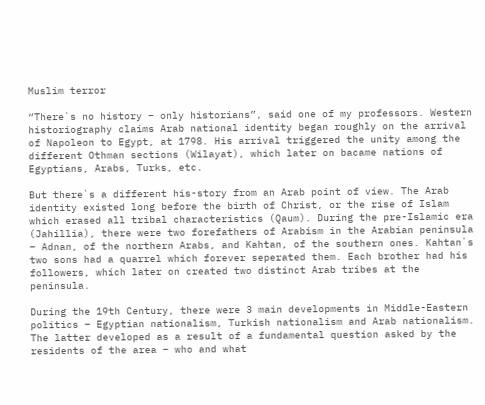Muslim terror

“There`s no history – only historians”, said one of my professors. Western historiography claims Arab national identity began roughly on the arrival of Napoleon to Egypt, at 1798. His arrival triggered the unity among the different Othman sections (Wilayat), which later on bacame nations of Egyptians, Arabs, Turks, etc.

But there`s a different his-story from an Arab point of view. The Arab identity existed long before the birth of Christ, or the rise of Islam which erased all tribal characteristics (Qaum). During the pre-Islamic era (Jahillia), there were two forefathers of Arabism in the Arabian peninsula – Adnan, of the northern Arabs, and Kahtan, of the southern ones. Kahtan`s two sons had a quarrel which forever seperated them. Each brother had his followers, which later on created two distinct Arab tribes at the peninsula.

During the 19th Century, there were 3 main developments in Middle-Eastern politics – Egyptian nationalism, Turkish nationalism and Arab nationalism. The latter developed as a result of a fundamental question asked by the residents of the area – who and what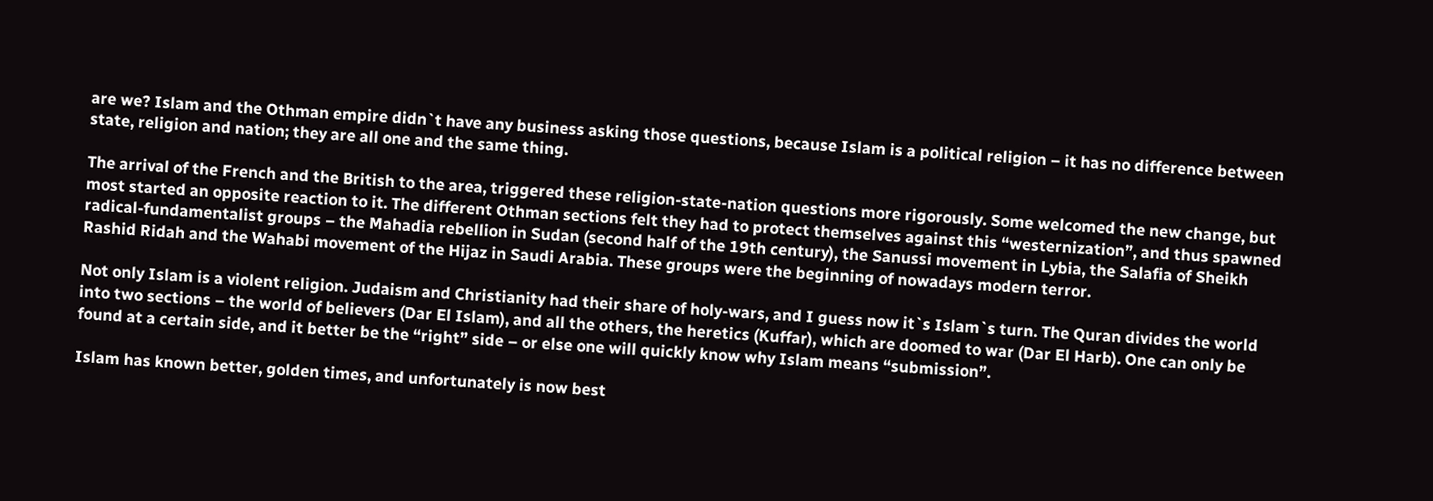are we? Islam and the Othman empire didn`t have any business asking those questions, because Islam is a political religion – it has no difference between state, religion and nation; they are all one and the same thing.

The arrival of the French and the British to the area, triggered these religion-state-nation questions more rigorously. Some welcomed the new change, but most started an opposite reaction to it. The different Othman sections felt they had to protect themselves against this “westernization”, and thus spawned radical-fundamentalist groups – the Mahadia rebellion in Sudan (second half of the 19th century), the Sanussi movement in Lybia, the Salafia of Sheikh Rashid Ridah and the Wahabi movement of the Hijaz in Saudi Arabia. These groups were the beginning of nowadays modern terror.

Not only Islam is a violent religion. Judaism and Christianity had their share of holy-wars, and I guess now it`s Islam`s turn. The Quran divides the world into two sections – the world of believers (Dar El Islam), and all the others, the heretics (Kuffar), which are doomed to war (Dar El Harb). One can only be found at a certain side, and it better be the “right” side – or else one will quickly know why Islam means “submission”.

Islam has known better, golden times, and unfortunately is now best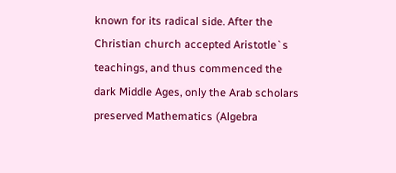known for its radical side. After the Christian church accepted Aristotle`s teachings, and thus commenced the dark Middle Ages, only the Arab scholars preserved Mathematics (Algebra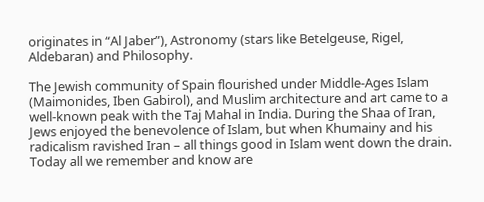originates in “Al Jaber”), Astronomy (stars like Betelgeuse, Rigel, Aldebaran) and Philosophy.

The Jewish community of Spain flourished under Middle-Ages Islam (Maimonides, Iben Gabirol), and Muslim architecture and art came to a well-known peak with the Taj Mahal in India. During the Shaa of Iran, Jews enjoyed the benevolence of Islam, but when Khumainy and his radicalism ravished Iran – all things good in Islam went down the drain. Today all we remember and know are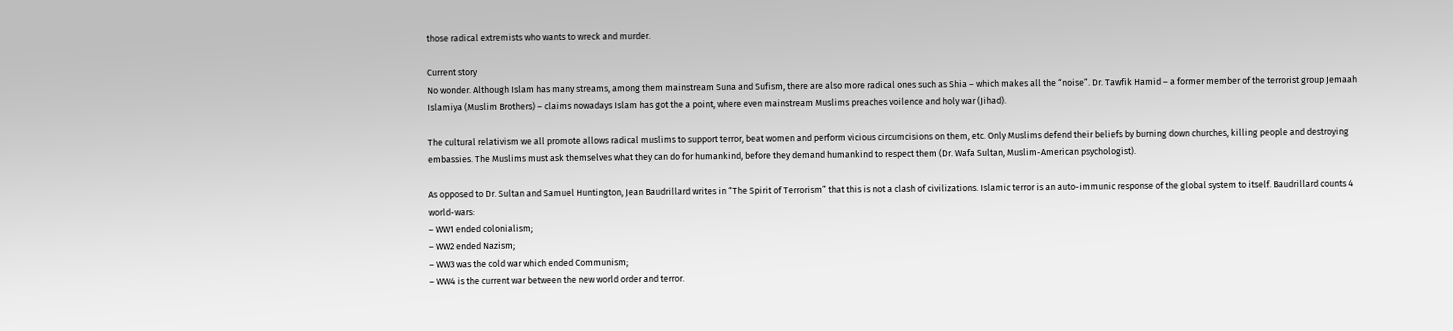those radical extremists who wants to wreck and murder.

Current story
No wonder. Although Islam has many streams, among them mainstream Suna and Sufism, there are also more radical ones such as Shia – which makes all the “noise”. Dr. Tawfik Hamid – a former member of the terrorist group Jemaah Islamiya (Muslim Brothers) – claims nowadays Islam has got the a point, where even mainstream Muslims preaches voilence and holy war (Jihad).

The cultural relativism we all promote allows radical muslims to support terror, beat women and perform vicious circumcisions on them, etc. Only Muslims defend their beliefs by burning down churches, killing people and destroying embassies. The Muslims must ask themselves what they can do for humankind, before they demand humankind to respect them (Dr. Wafa Sultan, Muslim-American psychologist).

As opposed to Dr. Sultan and Samuel Huntington, Jean Baudrillard writes in “The Spirit of Terrorism” that this is not a clash of civilizations. Islamic terror is an auto-immunic response of the global system to itself. Baudrillard counts 4 world-wars:
– WW1 ended colonialism;
– WW2 ended Nazism;
– WW3 was the cold war which ended Communism;
– WW4 is the current war between the new world order and terror.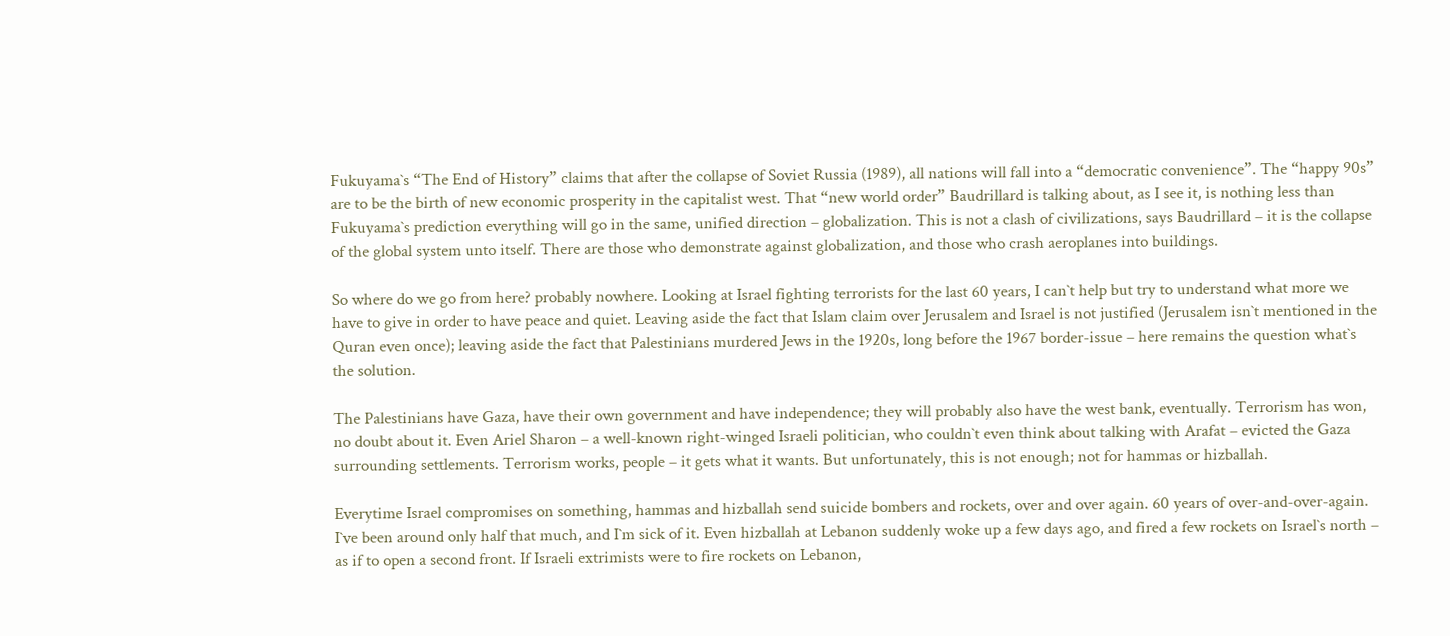Fukuyama`s “The End of History” claims that after the collapse of Soviet Russia (1989), all nations will fall into a “democratic convenience”. The “happy 90s” are to be the birth of new economic prosperity in the capitalist west. That “new world order” Baudrillard is talking about, as I see it, is nothing less than Fukuyama`s prediction everything will go in the same, unified direction – globalization. This is not a clash of civilizations, says Baudrillard – it is the collapse of the global system unto itself. There are those who demonstrate against globalization, and those who crash aeroplanes into buildings.

So where do we go from here? probably nowhere. Looking at Israel fighting terrorists for the last 60 years, I can`t help but try to understand what more we have to give in order to have peace and quiet. Leaving aside the fact that Islam claim over Jerusalem and Israel is not justified (Jerusalem isn`t mentioned in the Quran even once); leaving aside the fact that Palestinians murdered Jews in the 1920s, long before the 1967 border-issue – here remains the question what`s the solution.

The Palestinians have Gaza, have their own government and have independence; they will probably also have the west bank, eventually. Terrorism has won, no doubt about it. Even Ariel Sharon – a well-known right-winged Israeli politician, who couldn`t even think about talking with Arafat – evicted the Gaza surrounding settlements. Terrorism works, people – it gets what it wants. But unfortunately, this is not enough; not for hammas or hizballah.

Everytime Israel compromises on something, hammas and hizballah send suicide bombers and rockets, over and over again. 60 years of over-and-over-again. I`ve been around only half that much, and I`m sick of it. Even hizballah at Lebanon suddenly woke up a few days ago, and fired a few rockets on Israel`s north – as if to open a second front. If Israeli extrimists were to fire rockets on Lebanon,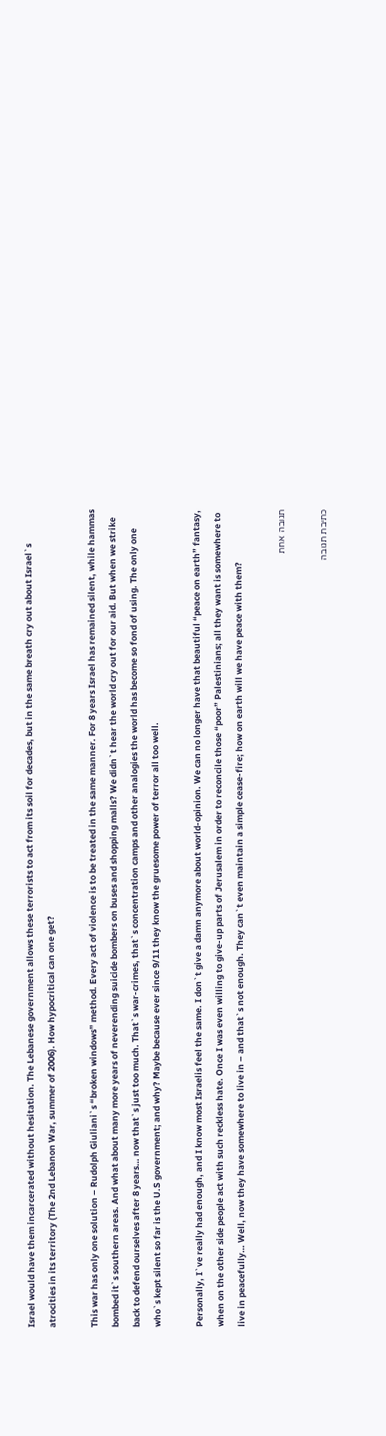Israel would have them incarcerated without hesitation. The Lebanese government allows these terrorists to act from its soil for decades, but in the same breath cry out about Israel`s atrocities in its territory (The 2nd Lebanon War, summer of 2006). How hypocritical can one get?

This war has only one solution – Rudolph Giuliani`s “broken windows” method. Every act of violence is to be treated in the same manner. For 8 years Israel has remained silent, while hammas bombed it`s southern areas. And what about many more years of neverending suicide bombers on buses and shopping malls? We didn`t hear the world cry out for our aid. But when we strike back to defend ourselves after 8 years… now that`s just too much. That`s war-crimes, that`s concentration camps and other analogies the world has become so fond of using. The only one who`s kept silent so far is the U.S government; and why? Maybe because ever since 9/11 they know the gruesome power of terror all too well.

Personally, I`ve really had enough, and I know most Israelis feel the same. I don`t give a damn anymore about world-opinion. We can no longer have that beautiful “peace on earth” fantasy, when on the other side people act with such reckless hate. Once I was even willing to give-up parts of Jerusalem in order to reconcile those “poor” Palestinians; all they want is somewhere to live in peacefully… Well, now they have somewhere to live in – and that`s not enough. They can`t even maintain a simple cease-fire; how on earth will we have peace with them?

תגובה אחת

כתיבת תגובה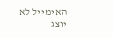האימייל לא יוצג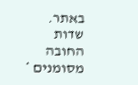באתר. שדות החובה מסומנים *